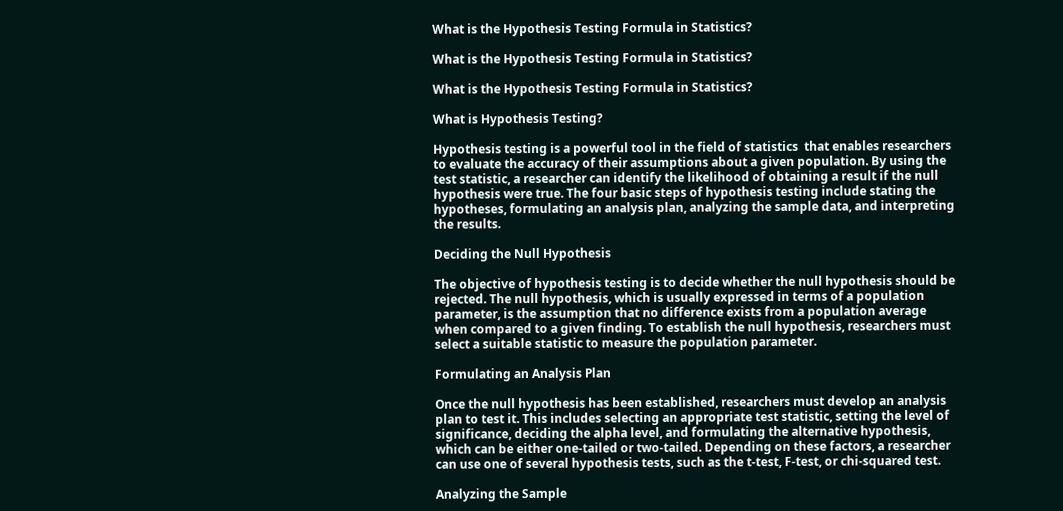What is the Hypothesis Testing Formula in Statistics?

What is the Hypothesis Testing Formula in Statistics?

What is the Hypothesis Testing Formula in Statistics?

What is Hypothesis Testing?

Hypothesis testing is a powerful tool in the field of statistics  that enables researchers to evaluate the accuracy of their assumptions about a given population. By using the test statistic, a researcher can identify the likelihood of obtaining a result if the null hypothesis were true. The four basic steps of hypothesis testing include stating the hypotheses, formulating an analysis plan, analyzing the sample data, and interpreting the results.

Deciding the Null Hypothesis

The objective of hypothesis testing is to decide whether the null hypothesis should be rejected. The null hypothesis, which is usually expressed in terms of a population parameter, is the assumption that no difference exists from a population average when compared to a given finding. To establish the null hypothesis, researchers must select a suitable statistic to measure the population parameter.

Formulating an Analysis Plan

Once the null hypothesis has been established, researchers must develop an analysis plan to test it. This includes selecting an appropriate test statistic, setting the level of significance, deciding the alpha level, and formulating the alternative hypothesis, which can be either one-tailed or two-tailed. Depending on these factors, a researcher can use one of several hypothesis tests, such as the t-test, F-test, or chi-squared test.

Analyzing the Sample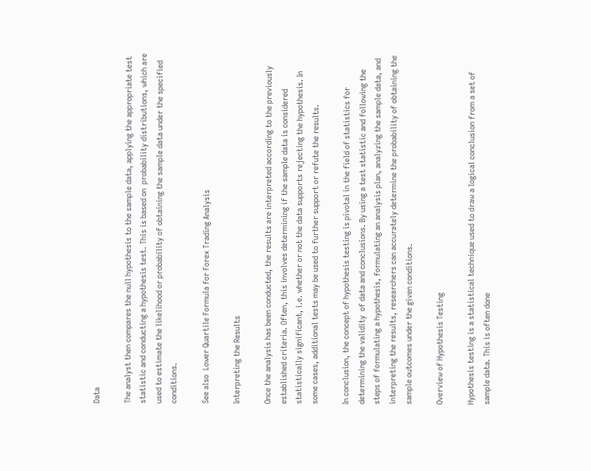Data

The analyst then compares the null hypothesis to the sample data, applying the appropriate test statistic and conducting a hypothesis test. This is based on  probability distributions, which are used to estimate the likelihood or probability of obtaining the sample data under the specified conditions.

See also  Lower Quartile Formula for Forex Trading Analysis

Interpreting the Results

Once the analysis has been conducted, the results are interpreted according to the previously established criteria. Often, this involves determining if the sample data is considered statistically significant, i.e. whether or not the data supports rejecting the hypothesis. In some cases, additional tests may be used to further support or refute the results.

In conclusion, the concept of hypothesis testing is pivotal in the field of statistics for determining the validity  of data and conclusions. By using a test statistic and following the steps of formulating a hypothesis, formulating an analysis plan, analyzing the sample data, and interpreting the results, researchers can accurately determine the probability of obtaining the sample outcomes under the given conditions.

Overview of Hypothesis Testing

Hypothesis testing is a statistical technique used to draw a logical conclusion from a set of sample data. This is often done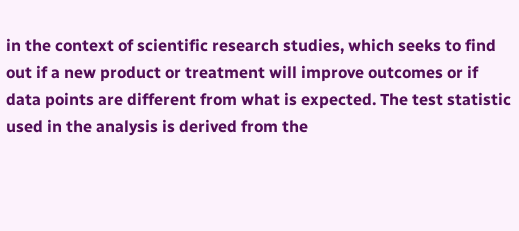in the context of scientific research studies, which seeks to find out if a new product or treatment will improve outcomes or if data points are different from what is expected. The test statistic used in the analysis is derived from the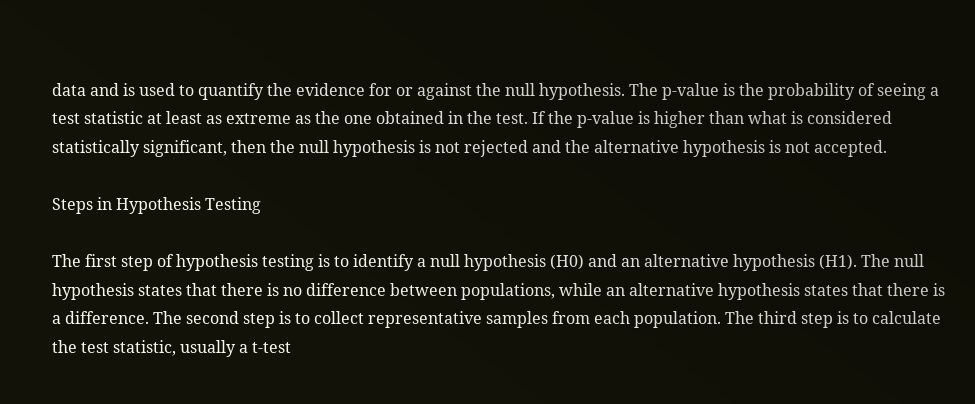data and is used to quantify the evidence for or against the null hypothesis. The p-value is the probability of seeing a test statistic at least as extreme as the one obtained in the test. If the p-value is higher than what is considered statistically significant, then the null hypothesis is not rejected and the alternative hypothesis is not accepted.

Steps in Hypothesis Testing

The first step of hypothesis testing is to identify a null hypothesis (H0) and an alternative hypothesis (H1). The null hypothesis states that there is no difference between populations, while an alternative hypothesis states that there is a difference. The second step is to collect representative samples from each population. The third step is to calculate the test statistic, usually a t-test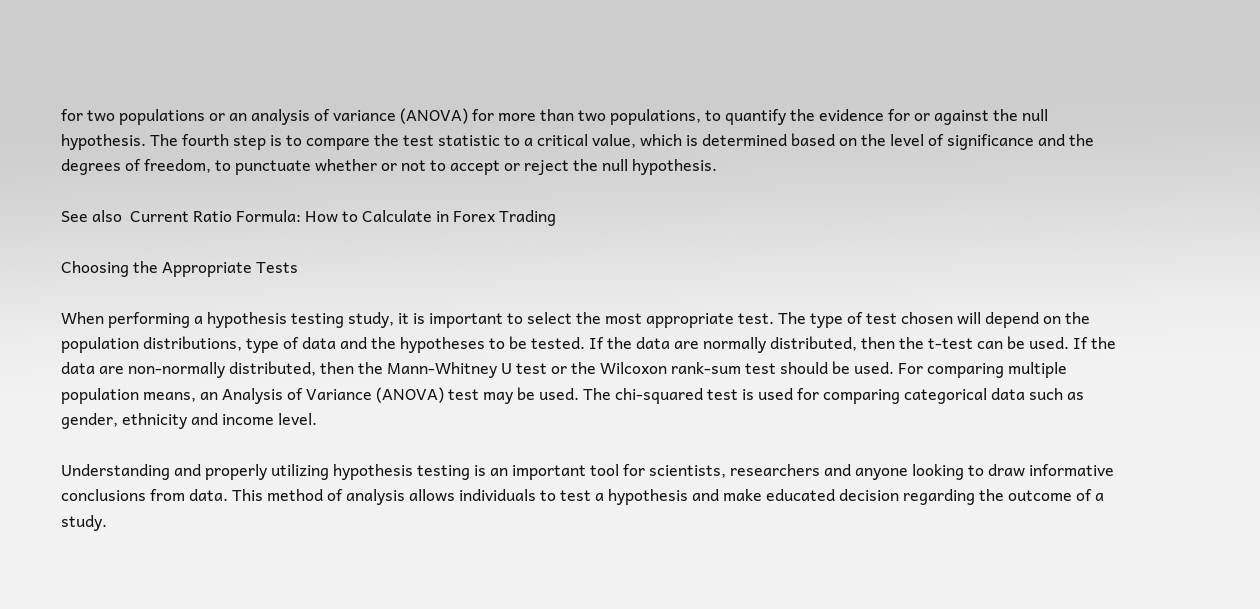for two populations or an analysis of variance (ANOVA) for more than two populations, to quantify the evidence for or against the null hypothesis. The fourth step is to compare the test statistic to a critical value, which is determined based on the level of significance and the degrees of freedom, to punctuate whether or not to accept or reject the null hypothesis.

See also  Current Ratio Formula: How to Calculate in Forex Trading

Choosing the Appropriate Tests

When performing a hypothesis testing study, it is important to select the most appropriate test. The type of test chosen will depend on the population distributions, type of data and the hypotheses to be tested. If the data are normally distributed, then the t-test can be used. If the data are non-normally distributed, then the Mann-Whitney U test or the Wilcoxon rank-sum test should be used. For comparing multiple population means, an Analysis of Variance (ANOVA) test may be used. The chi-squared test is used for comparing categorical data such as gender, ethnicity and income level.

Understanding and properly utilizing hypothesis testing is an important tool for scientists, researchers and anyone looking to draw informative conclusions from data. This method of analysis allows individuals to test a hypothesis and make educated decision regarding the outcome of a study.